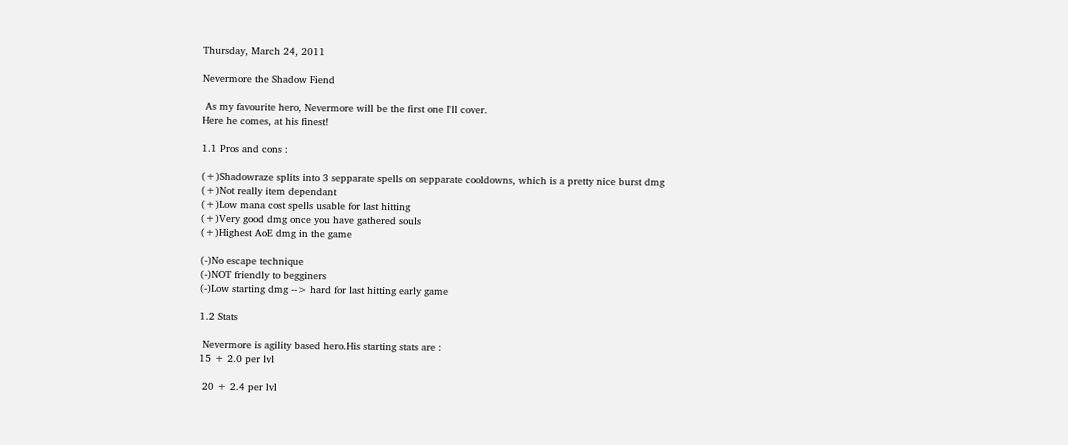Thursday, March 24, 2011

Nevermore the Shadow Fiend

 As my favourite hero, Nevermore will be the first one I'll cover.
Here he comes, at his finest!

1.1 Pros and cons :

(+)Shadowraze splits into 3 sepparate spells on sepparate cooldowns, which is a pretty nice burst dmg
(+)Not really item dependant
(+)Low mana cost spells usable for last hitting
(+)Very good dmg once you have gathered souls
(+)Highest AoE dmg in the game

(-)No escape technique
(-)NOT friendly to begginers
(-)Low starting dmg --> hard for last hitting early game

1.2 Stats

 Nevermore is agility based hero.His starting stats are :
15 + 2.0 per lvl

 20 + 2.4 per lvl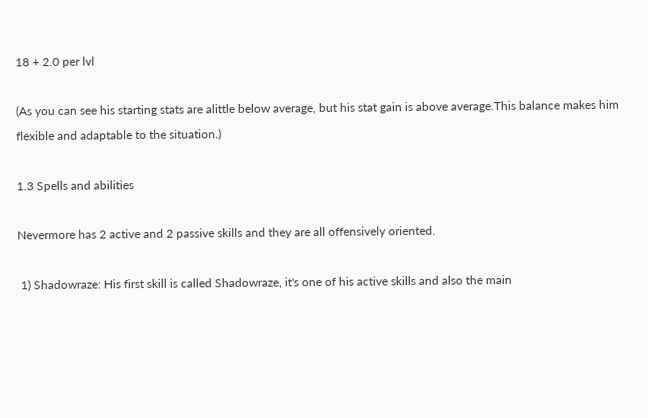18 + 2.0 per lvl

(As you can see his starting stats are alittle below average, but his stat gain is above average.This balance makes him flexible and adaptable to the situation.)

1.3 Spells and abilities

Nevermore has 2 active and 2 passive skills and they are all offensively oriented.

 1) Shadowraze: His first skill is called Shadowraze, it's one of his active skills and also the main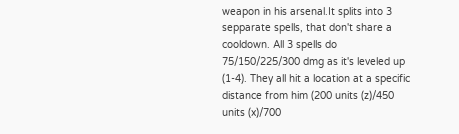weapon in his arsenal.It splits into 3 sepparate spells, that don't share a cooldown. All 3 spells do 75/150/225/300 dmg as it's leveled up (1-4). They all hit a location at a specific distance from him (200 units (z)/450 units (x)/700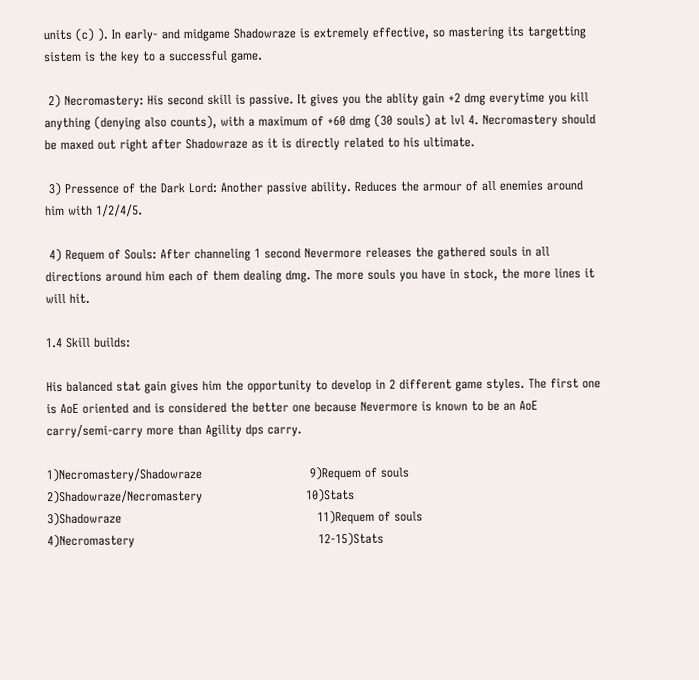units (c) ). In early- and midgame Shadowraze is extremely effective, so mastering its targetting sistem is the key to a successful game.

 2) Necromastery: His second skill is passive. It gives you the ablity gain +2 dmg everytime you kill anything (denying also counts), with a maximum of +60 dmg (30 souls) at lvl 4. Necromastery should be maxed out right after Shadowraze as it is directly related to his ultimate.

 3) Pressence of the Dark Lord: Another passive ability. Reduces the armour of all enemies around him with 1/2/4/5.

 4) Requem of Souls: After channeling 1 second Nevermore releases the gathered souls in all directions around him each of them dealing dmg. The more souls you have in stock, the more lines it will hit.

1.4 Skill builds:

His balanced stat gain gives him the opportunity to develop in 2 different game styles. The first one is AoE oriented and is considered the better one because Nevermore is known to be an AoE carry/semi-carry more than Agility dps carry.

1)Necromastery/Shadowraze                           9)Requem of souls
2)Shadowraze/Necromastery                          10)Stats
3)Shadowraze                                                 11)Requem of souls
4)Necromastery                                              12-15)Stats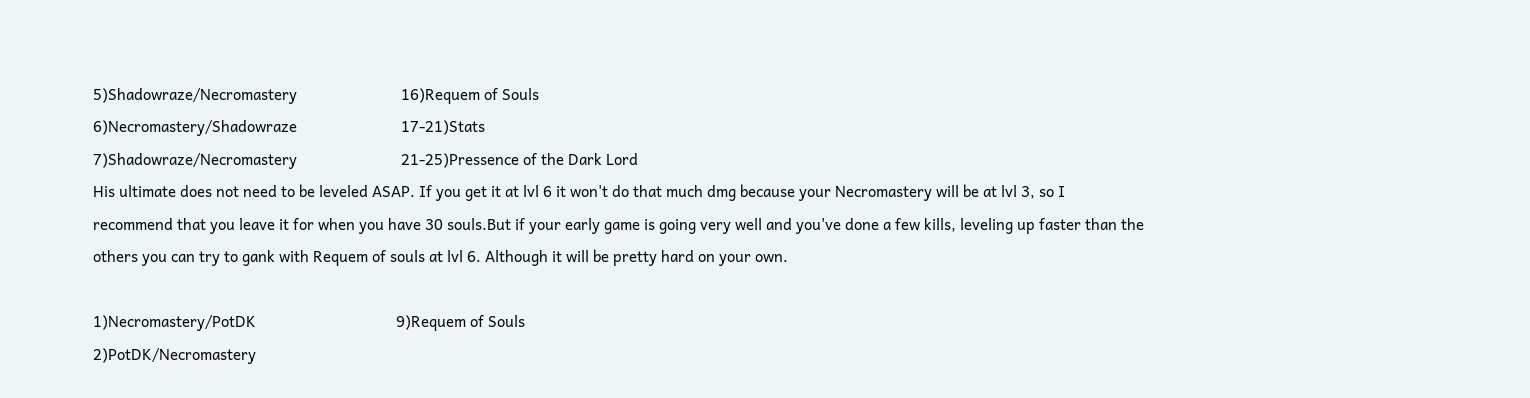5)Shadowraze/Necromastery                          16)Requem of Souls
6)Necromastery/Shadowraze                          17-21)Stats
7)Shadowraze/Necromastery                          21-25)Pressence of the Dark Lord
His ultimate does not need to be leveled ASAP. If you get it at lvl 6 it won't do that much dmg because your Necromastery will be at lvl 3, so I recommend that you leave it for when you have 30 souls.But if your early game is going very well and you've done a few kills, leveling up faster than the others you can try to gank with Requem of souls at lvl 6. Although it will be pretty hard on your own.

1)Necromastery/PotDK                                   9)Requem of Souls
2)PotDK/Necromastery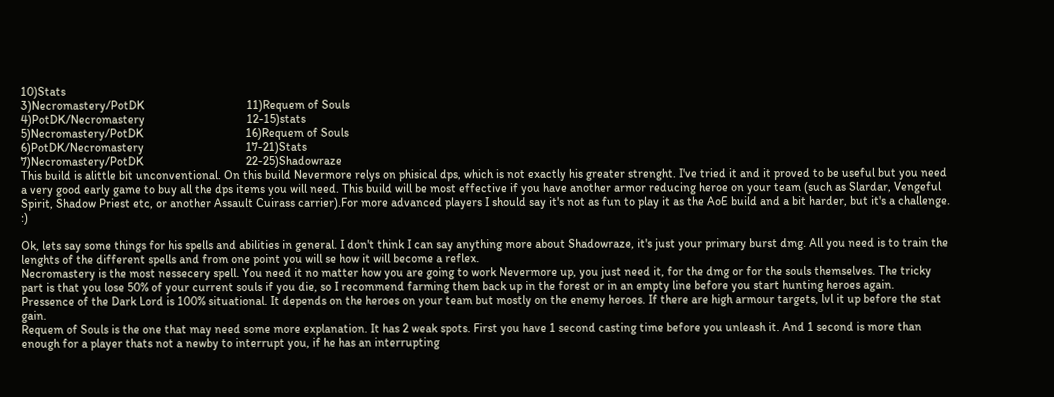10)Stats
3)Necromastery/PotDK                                  11)Requem of Souls
4)PotDK/Necromastery                                  12-15)stats
5)Necromastery/PotDK                                  16)Requem of Souls
6)PotDK/Necromastery                                  17-21)Stats
7)Necromastery/PotDK                                  22-25)Shadowraze
This build is alittle bit unconventional. On this build Nevermore relys on phisical dps, which is not exactly his greater strenght. I've tried it and it proved to be useful but you need a very good early game to buy all the dps items you will need. This build will be most effective if you have another armor reducing heroe on your team (such as Slardar, Vengeful Spirit, Shadow Priest etc, or another Assault Cuirass carrier).For more advanced players I should say it's not as fun to play it as the AoE build and a bit harder, but it's a challenge. :)

Ok, lets say some things for his spells and abilities in general. I don't think I can say anything more about Shadowraze, it's just your primary burst dmg. All you need is to train the lenghts of the different spells and from one point you will se how it will become a reflex.
Necromastery is the most nessecery spell. You need it no matter how you are going to work Nevermore up, you just need it, for the dmg or for the souls themselves. The tricky part is that you lose 50% of your current souls if you die, so I recommend farming them back up in the forest or in an empty line before you start hunting heroes again.
Pressence of the Dark Lord is 100% situational. It depends on the heroes on your team but mostly on the enemy heroes. If there are high armour targets, lvl it up before the stat gain.
Requem of Souls is the one that may need some more explanation. It has 2 weak spots. First you have 1 second casting time before you unleash it. And 1 second is more than enough for a player thats not a newby to interrupt you, if he has an interrupting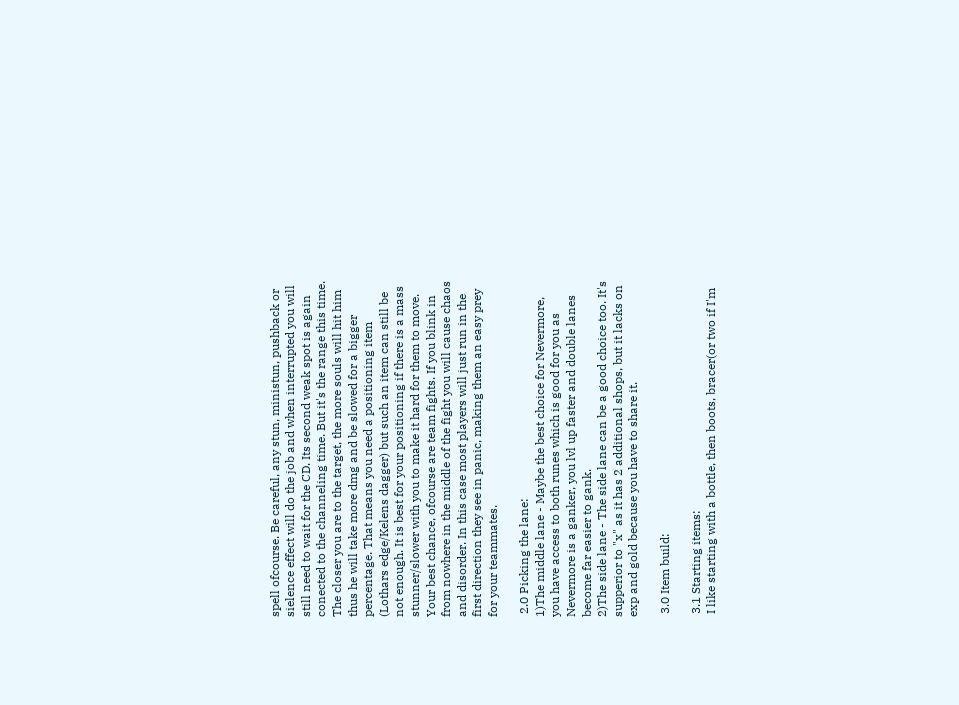spell ofcourse. Be careful, any stun, ministun, pushback or sielence effect will do the job and when interrupted you will still need to wait for the CD. Its second weak spot is again conected to the channeling time. But it's the range this time. The closer you are to the target, the more souls will hit him thus he will take more dmg and be slowed for a bigger percentage. That means you need a positioning item (Lothars edge/Kelens dagger) but such an item can still be not enough. It is best for your positioning if there is a mass stunner/slower with you to make it hard for them to move. Your best chance, ofcourse are team fights. If you blink in from nowhere in the middle of the fight you will cause chaos and disorder. In this case most players will just run in the first direction they see in panic, making them an easy prey for your teammates.

 2.0 Picking the lane:
1)The middle lane - Maybe the best choice for Nevermore, you have access to both runes which is good for you as Nevermore is a ganker, you lvl up faster and double lanes become far easier to gank.
2)The side lane - The side lane can be a good choice too. It's supperior to "x" as it has 2 additional shops, but it lacks on exp and gold because you have to share it.

 3.0 Item build:

 3.1 Starting items:
 I like starting with a bottle, then boots, bracer(or two if I'm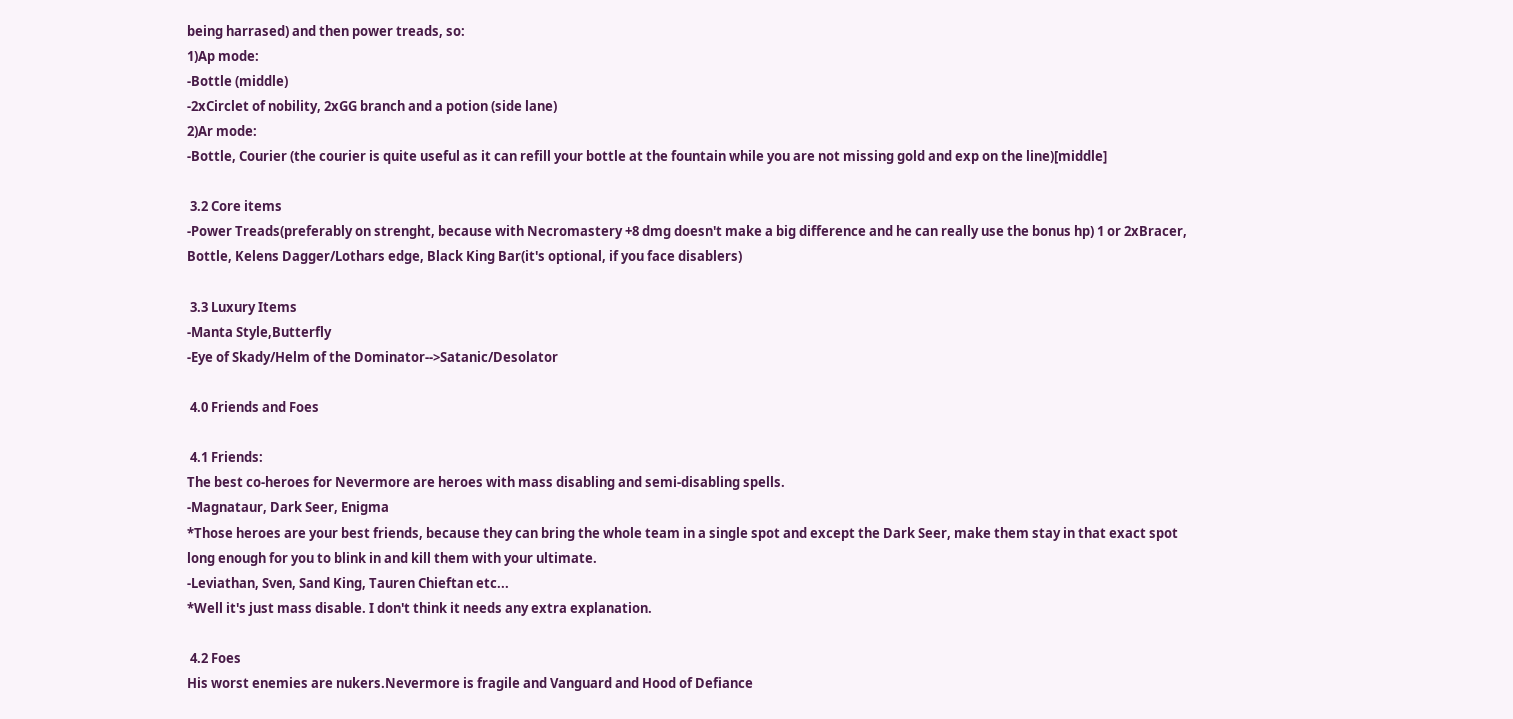being harrased) and then power treads, so:
1)Ap mode:
-Bottle (middle)
-2xCirclet of nobility, 2xGG branch and a potion (side lane)
2)Ar mode:
-Bottle, Courier (the courier is quite useful as it can refill your bottle at the fountain while you are not missing gold and exp on the line)[middle]

 3.2 Core items
-Power Treads(preferably on strenght, because with Necromastery +8 dmg doesn't make a big difference and he can really use the bonus hp) 1 or 2xBracer, Bottle, Kelens Dagger/Lothars edge, Black King Bar(it's optional, if you face disablers)

 3.3 Luxury Items
-Manta Style,Butterfly
-Eye of Skady/Helm of the Dominator-->Satanic/Desolator

 4.0 Friends and Foes

 4.1 Friends:
The best co-heroes for Nevermore are heroes with mass disabling and semi-disabling spells.
-Magnataur, Dark Seer, Enigma
*Those heroes are your best friends, because they can bring the whole team in a single spot and except the Dark Seer, make them stay in that exact spot long enough for you to blink in and kill them with your ultimate.
-Leviathan, Sven, Sand King, Tauren Chieftan etc...
*Well it's just mass disable. I don't think it needs any extra explanation.

 4.2 Foes
His worst enemies are nukers.Nevermore is fragile and Vanguard and Hood of Defiance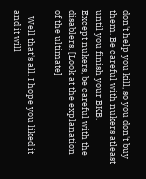don't help you kill, so you don't buy them. Be careful with nukers atleast until you finish your BKB.
Except nukers, be careful with the disablers. [Look at the explanation of the ultimate]

   Well that's all. I hope you liked it and it will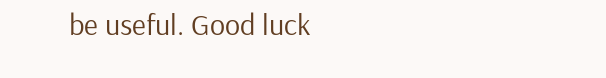be useful. Good luck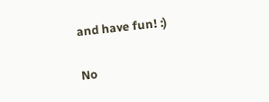and have fun! :)

No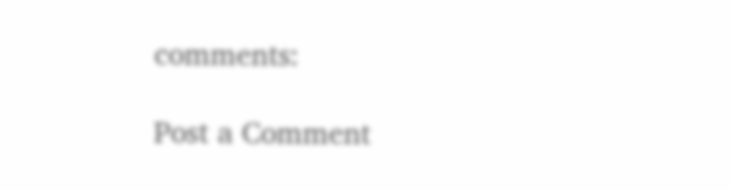comments:

Post a Comment